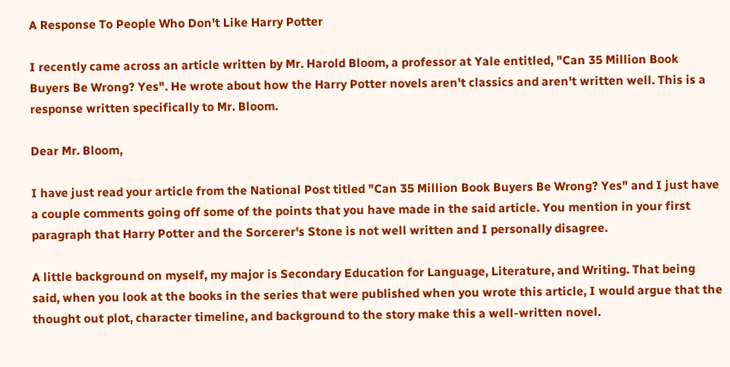A Response To People Who Don't Like Harry Potter

I recently came across an article written by Mr. Harold Bloom, a professor at Yale entitled, "Can 35 Million Book Buyers Be Wrong? Yes". He wrote about how the Harry Potter novels aren't classics and aren't written well. This is a response written specifically to Mr. Bloom.

Dear Mr. Bloom,

I have just read your article from the National Post titled "Can 35 Million Book Buyers Be Wrong? Yes" and I just have a couple comments going off some of the points that you have made in the said article. You mention in your first paragraph that Harry Potter and the Sorcerer's Stone is not well written and I personally disagree.

A little background on myself, my major is Secondary Education for Language, Literature, and Writing. That being said, when you look at the books in the series that were published when you wrote this article, I would argue that the thought out plot, character timeline, and background to the story make this a well-written novel.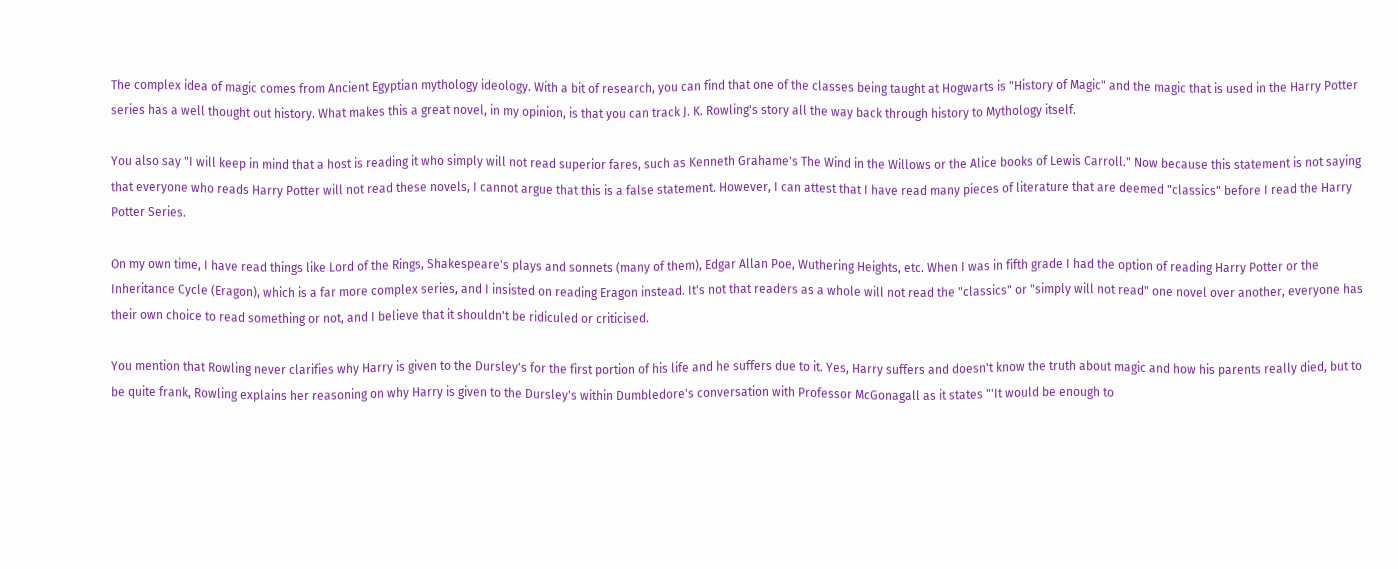The complex idea of magic comes from Ancient Egyptian mythology ideology. With a bit of research, you can find that one of the classes being taught at Hogwarts is "History of Magic" and the magic that is used in the Harry Potter series has a well thought out history. What makes this a great novel, in my opinion, is that you can track J. K. Rowling's story all the way back through history to Mythology itself.

You also say "I will keep in mind that a host is reading it who simply will not read superior fares, such as Kenneth Grahame's The Wind in the Willows or the Alice books of Lewis Carroll." Now because this statement is not saying that everyone who reads Harry Potter will not read these novels, I cannot argue that this is a false statement. However, I can attest that I have read many pieces of literature that are deemed "classics" before I read the Harry Potter Series.

On my own time, I have read things like Lord of the Rings, Shakespeare's plays and sonnets (many of them), Edgar Allan Poe, Wuthering Heights, etc. When I was in fifth grade I had the option of reading Harry Potter or the Inheritance Cycle (Eragon), which is a far more complex series, and I insisted on reading Eragon instead. It's not that readers as a whole will not read the "classics" or "simply will not read" one novel over another, everyone has their own choice to read something or not, and I believe that it shouldn't be ridiculed or criticised.

You mention that Rowling never clarifies why Harry is given to the Dursley's for the first portion of his life and he suffers due to it. Yes, Harry suffers and doesn't know the truth about magic and how his parents really died, but to be quite frank, Rowling explains her reasoning on why Harry is given to the Dursley's within Dumbledore's conversation with Professor McGonagall as it states "'It would be enough to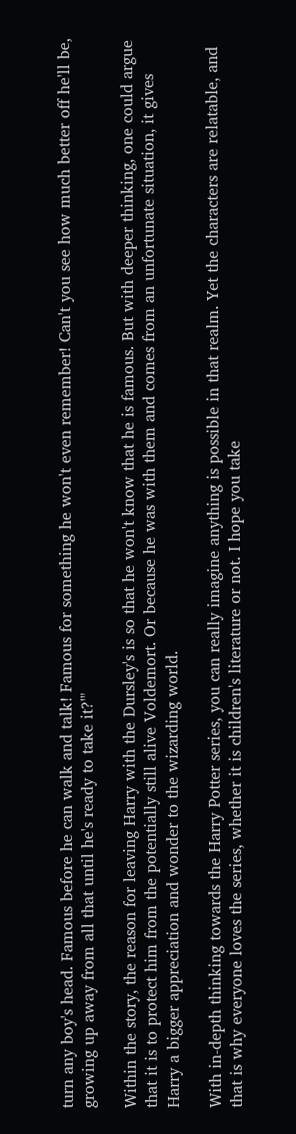turn any boy's head. Famous before he can walk and talk! Famous for something he won't even remember! Can't you see how much better off he'll be, growing up away from all that until he's ready to take it?'"

Within the story, the reason for leaving Harry with the Dursley's is so that he won't know that he is famous. But with deeper thinking, one could argue that it is to protect him from the potentially still alive Voldemort. Or because he was with them and comes from an unfortunate situation, it gives Harry a bigger appreciation and wonder to the wizarding world.

With in-depth thinking towards the Harry Potter series, you can really imagine anything is possible in that realm. Yet the characters are relatable, and that is why everyone loves the series, whether it is children's literature or not. I hope you take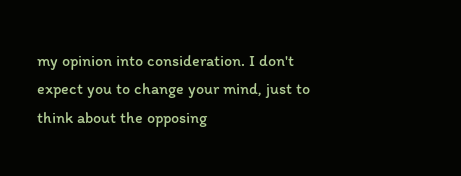my opinion into consideration. I don't expect you to change your mind, just to think about the opposing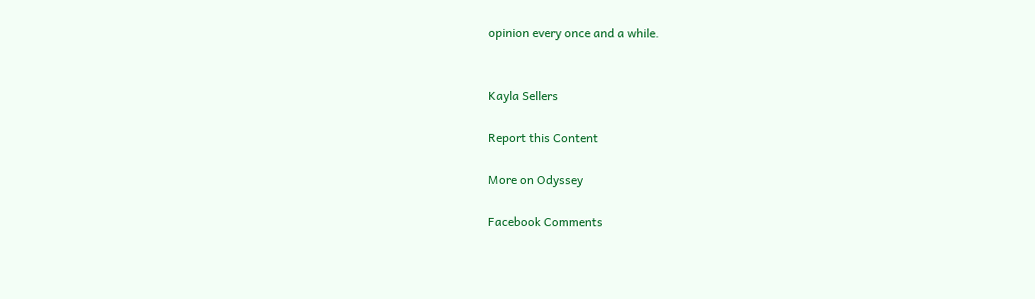opinion every once and a while.


Kayla Sellers

Report this Content

More on Odyssey

Facebook Comments